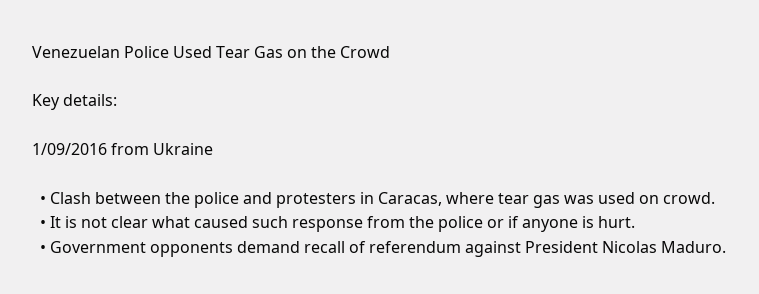Venezuelan Police Used Tear Gas on the Crowd

Key details:

1/09/2016 from Ukraine

  • Clash between the police and protesters in Caracas, where tear gas was used on crowd.
  • It is not clear what caused such response from the police or if anyone is hurt.
  • Government opponents demand recall of referendum against President Nicolas Maduro.